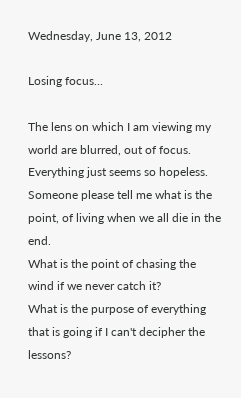Wednesday, June 13, 2012

Losing focus...

The lens on which I am viewing my world are blurred, out of focus.
Everything just seems so hopeless.
Someone please tell me what is the point, of living when we all die in the end.
What is the point of chasing the wind if we never catch it?
What is the purpose of everything that is going if I can't decipher the lessons?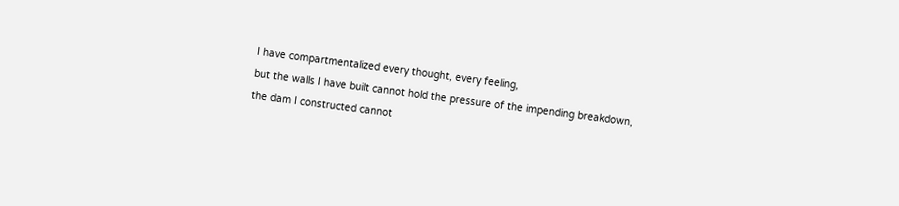I have compartmentalized every thought, every feeling,
but the walls I have built cannot hold the pressure of the impending breakdown,
the dam I constructed cannot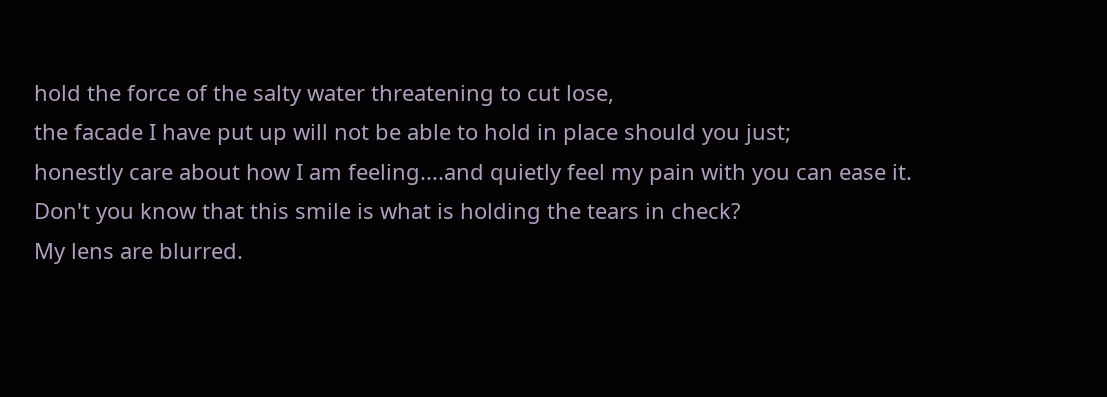hold the force of the salty water threatening to cut lose,
the facade I have put up will not be able to hold in place should you just;
honestly care about how I am feeling....and quietly feel my pain with you can ease it.
Don't you know that this smile is what is holding the tears in check?
My lens are blurred.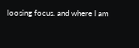loosing focus. and where I am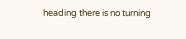heading there is no turning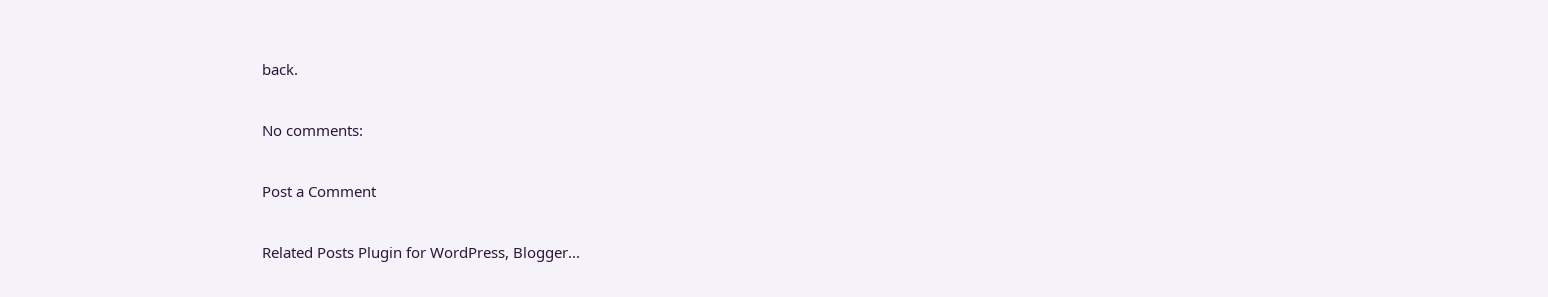back.

No comments:

Post a Comment

Related Posts Plugin for WordPress, Blogger...